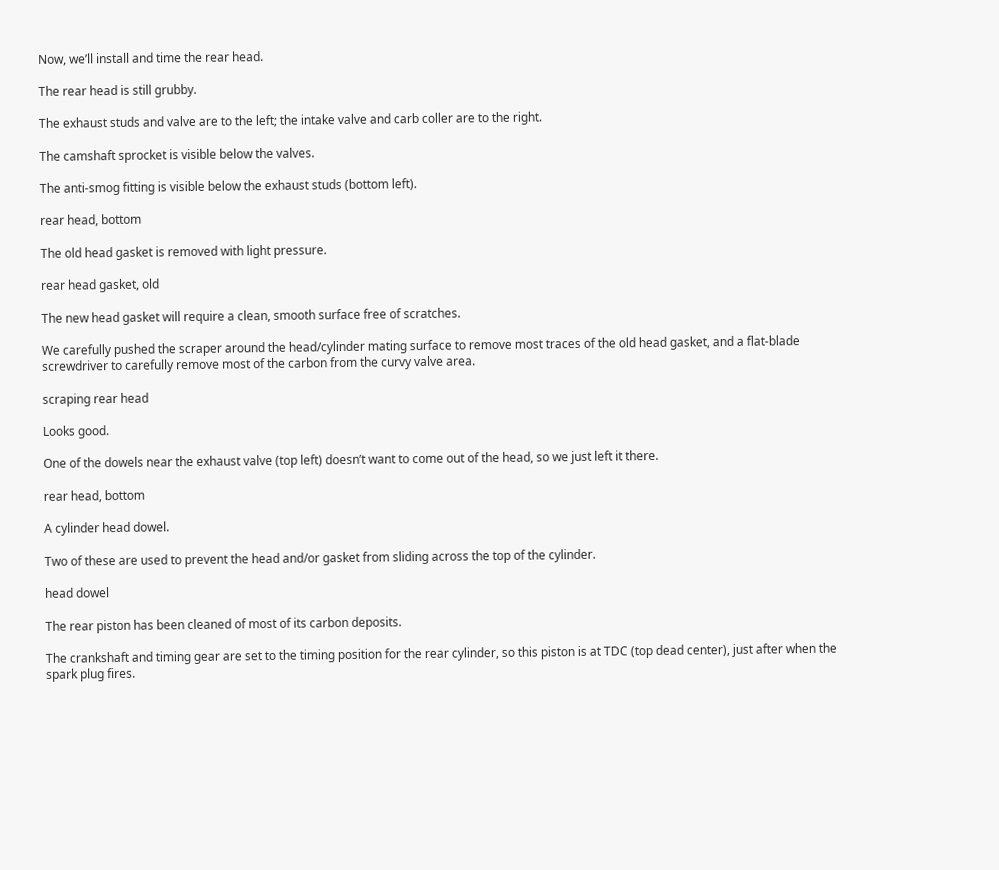Now, we’ll install and time the rear head.

The rear head is still grubby.

The exhaust studs and valve are to the left; the intake valve and carb coller are to the right.

The camshaft sprocket is visible below the valves.

The anti-smog fitting is visible below the exhaust studs (bottom left).

rear head, bottom

The old head gasket is removed with light pressure.

rear head gasket, old

The new head gasket will require a clean, smooth surface free of scratches.

We carefully pushed the scraper around the head/cylinder mating surface to remove most traces of the old head gasket, and a flat-blade screwdriver to carefully remove most of the carbon from the curvy valve area.

scraping rear head

Looks good.

One of the dowels near the exhaust valve (top left) doesn’t want to come out of the head, so we just left it there.

rear head, bottom

A cylinder head dowel.

Two of these are used to prevent the head and/or gasket from sliding across the top of the cylinder.

head dowel

The rear piston has been cleaned of most of its carbon deposits.

The crankshaft and timing gear are set to the timing position for the rear cylinder, so this piston is at TDC (top dead center), just after when the spark plug fires.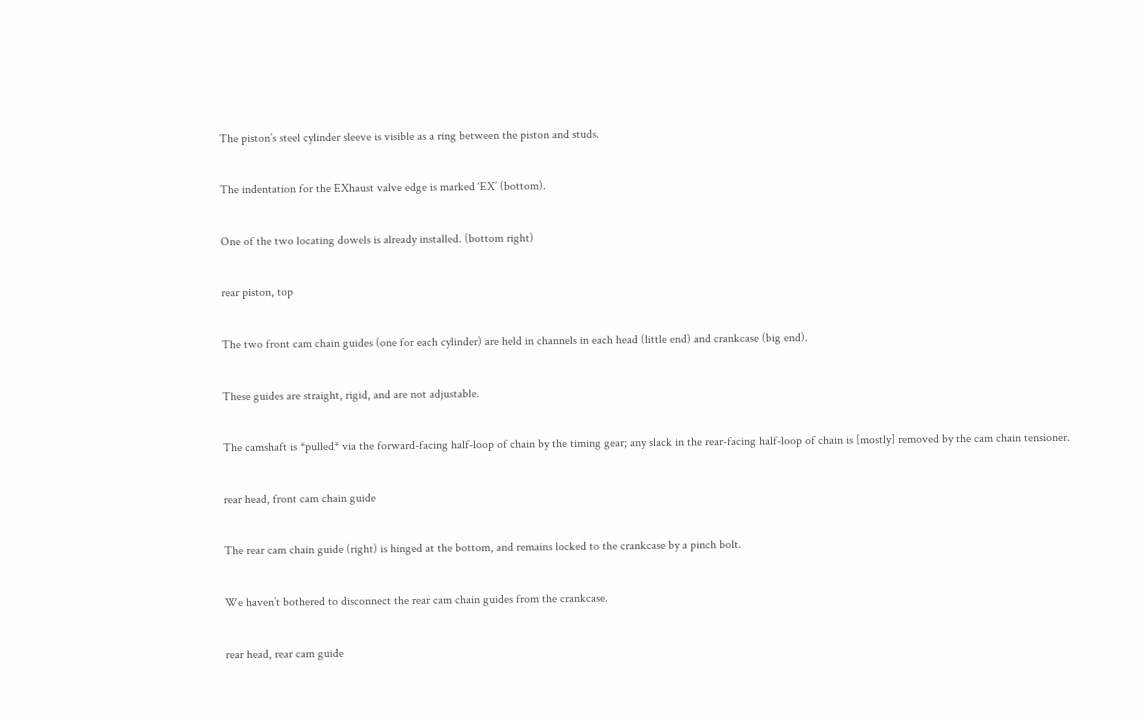The piston’s steel cylinder sleeve is visible as a ring between the piston and studs.

The indentation for the EXhaust valve edge is marked ‘EX’ (bottom).

One of the two locating dowels is already installed. (bottom right)

rear piston, top

The two front cam chain guides (one for each cylinder) are held in channels in each head (little end) and crankcase (big end).

These guides are straight, rigid, and are not adjustable.

The camshaft is *pulled* via the forward-facing half-loop of chain by the timing gear; any slack in the rear-facing half-loop of chain is [mostly] removed by the cam chain tensioner.

rear head, front cam chain guide

The rear cam chain guide (right) is hinged at the bottom, and remains locked to the crankcase by a pinch bolt.

We haven’t bothered to disconnect the rear cam chain guides from the crankcase.

rear head, rear cam guide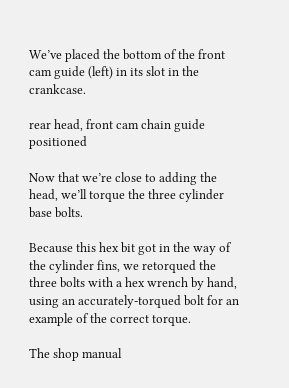We’ve placed the bottom of the front cam guide (left) in its slot in the crankcase.

rear head, front cam chain guide positioned

Now that we’re close to adding the head, we’ll torque the three cylinder base bolts.

Because this hex bit got in the way of the cylinder fins, we retorqued the three bolts with a hex wrench by hand, using an accurately-torqued bolt for an example of the correct torque.

The shop manual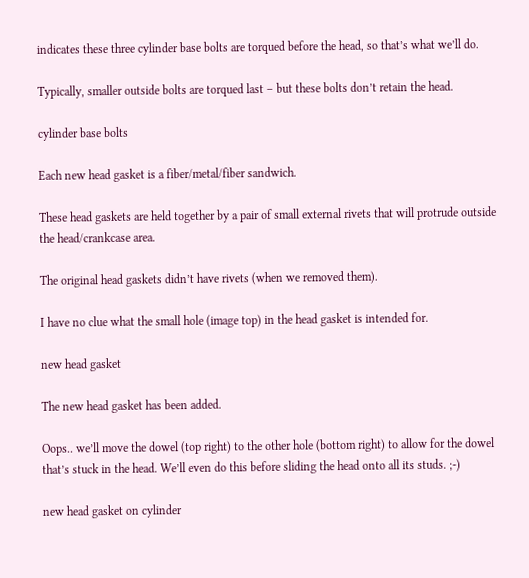indicates these three cylinder base bolts are torqued before the head, so that’s what we’ll do.

Typically, smaller outside bolts are torqued last – but these bolts don’t retain the head.

cylinder base bolts

Each new head gasket is a fiber/metal/fiber sandwich.

These head gaskets are held together by a pair of small external rivets that will protrude outside the head/crankcase area.

The original head gaskets didn’t have rivets (when we removed them).

I have no clue what the small hole (image top) in the head gasket is intended for.

new head gasket

The new head gasket has been added.

Oops.. we’ll move the dowel (top right) to the other hole (bottom right) to allow for the dowel that’s stuck in the head. We’ll even do this before sliding the head onto all its studs. ;-)

new head gasket on cylinder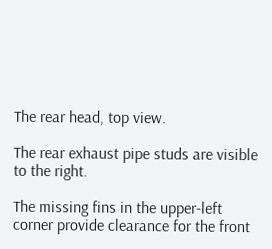The rear head, top view.

The rear exhaust pipe studs are visible to the right.

The missing fins in the upper-left corner provide clearance for the front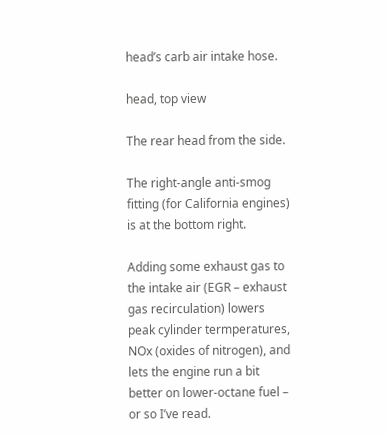head’s carb air intake hose.

head, top view

The rear head from the side.

The right-angle anti-smog fitting (for California engines) is at the bottom right.

Adding some exhaust gas to the intake air (EGR – exhaust gas recirculation) lowers peak cylinder termperatures, NOx (oxides of nitrogen), and lets the engine run a bit better on lower-octane fuel – or so I’ve read.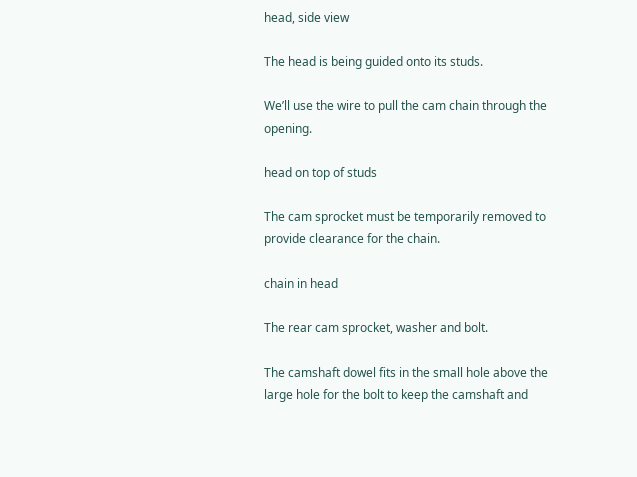head, side view

The head is being guided onto its studs.

We’ll use the wire to pull the cam chain through the opening.

head on top of studs

The cam sprocket must be temporarily removed to provide clearance for the chain.

chain in head

The rear cam sprocket, washer and bolt.

The camshaft dowel fits in the small hole above the large hole for the bolt to keep the camshaft and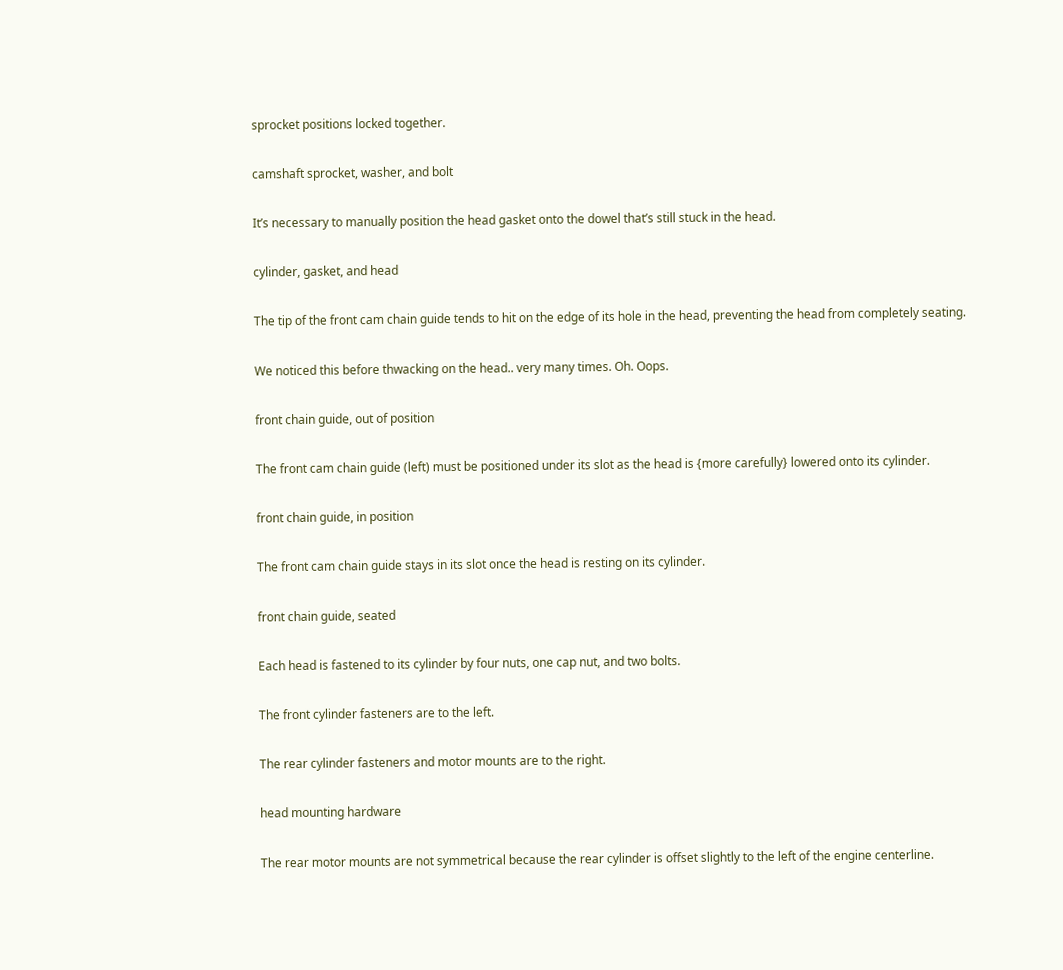sprocket positions locked together.

camshaft sprocket, washer, and bolt

It’s necessary to manually position the head gasket onto the dowel that’s still stuck in the head.

cylinder, gasket, and head

The tip of the front cam chain guide tends to hit on the edge of its hole in the head, preventing the head from completely seating.

We noticed this before thwacking on the head.. very many times. Oh. Oops.

front chain guide, out of position

The front cam chain guide (left) must be positioned under its slot as the head is {more carefully} lowered onto its cylinder.

front chain guide, in position

The front cam chain guide stays in its slot once the head is resting on its cylinder.

front chain guide, seated

Each head is fastened to its cylinder by four nuts, one cap nut, and two bolts.

The front cylinder fasteners are to the left.

The rear cylinder fasteners and motor mounts are to the right.

head mounting hardware

The rear motor mounts are not symmetrical because the rear cylinder is offset slightly to the left of the engine centerline.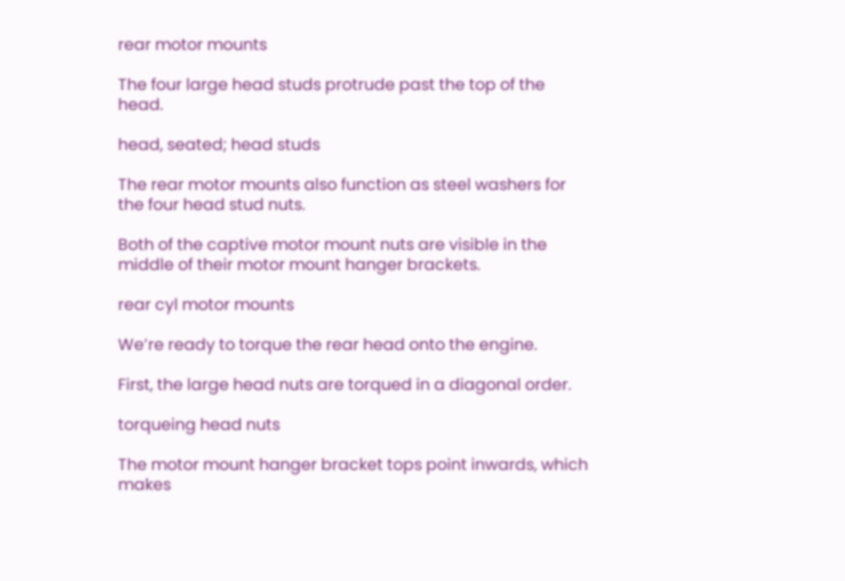rear motor mounts

The four large head studs protrude past the top of the head.

head, seated; head studs

The rear motor mounts also function as steel washers for the four head stud nuts.

Both of the captive motor mount nuts are visible in the middle of their motor mount hanger brackets.

rear cyl motor mounts

We’re ready to torque the rear head onto the engine.

First, the large head nuts are torqued in a diagonal order.

torqueing head nuts

The motor mount hanger bracket tops point inwards, which makes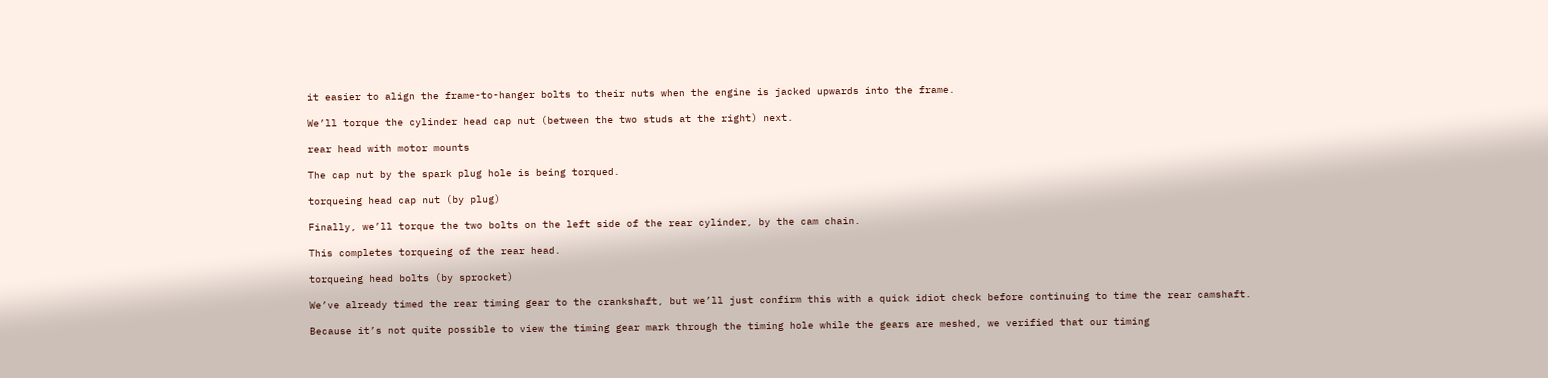it easier to align the frame-to-hanger bolts to their nuts when the engine is jacked upwards into the frame.

We’ll torque the cylinder head cap nut (between the two studs at the right) next.

rear head with motor mounts

The cap nut by the spark plug hole is being torqued.

torqueing head cap nut (by plug)

Finally, we’ll torque the two bolts on the left side of the rear cylinder, by the cam chain.

This completes torqueing of the rear head.

torqueing head bolts (by sprocket)

We’ve already timed the rear timing gear to the crankshaft, but we’ll just confirm this with a quick idiot check before continuing to time the rear camshaft.

Because it’s not quite possible to view the timing gear mark through the timing hole while the gears are meshed, we verified that our timing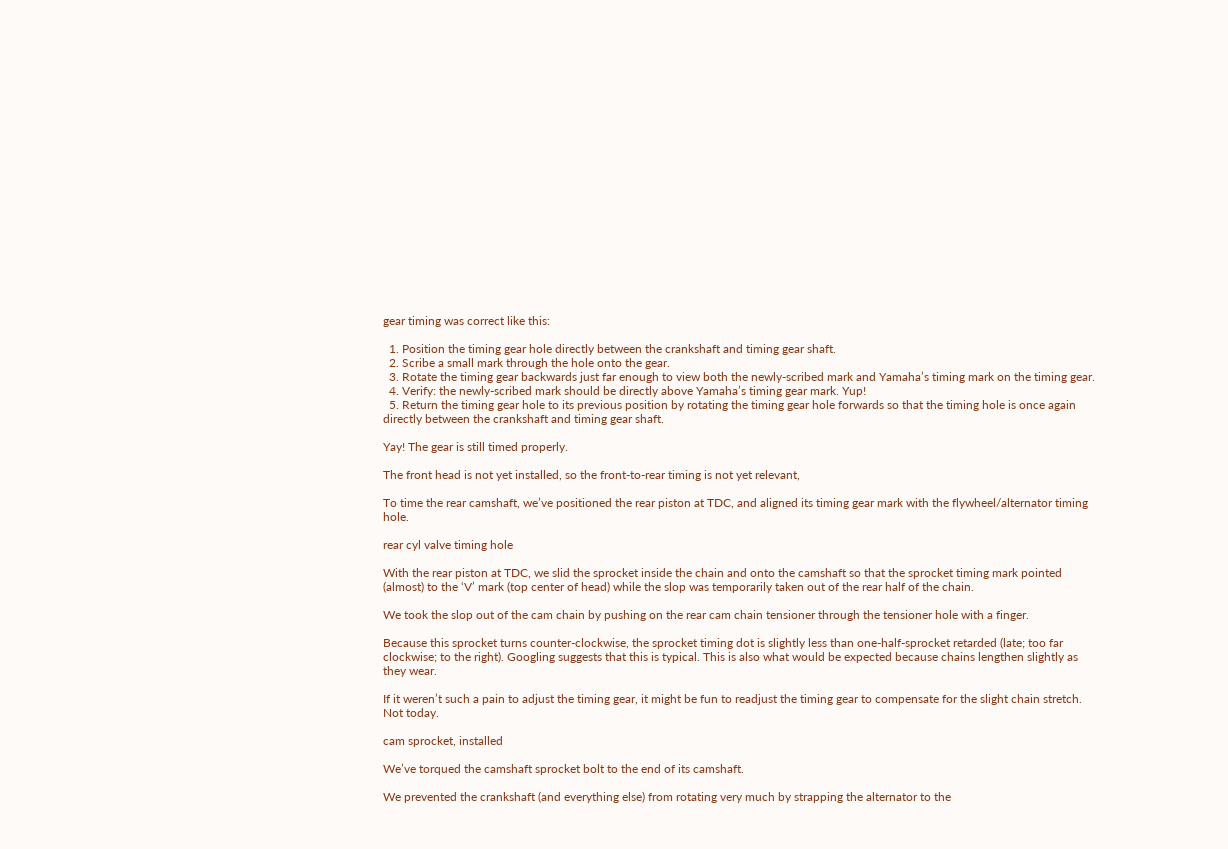gear timing was correct like this:

  1. Position the timing gear hole directly between the crankshaft and timing gear shaft.
  2. Scribe a small mark through the hole onto the gear.
  3. Rotate the timing gear backwards just far enough to view both the newly-scribed mark and Yamaha’s timing mark on the timing gear.
  4. Verify: the newly-scribed mark should be directly above Yamaha’s timing gear mark. Yup!
  5. Return the timing gear hole to its previous position by rotating the timing gear hole forwards so that the timing hole is once again directly between the crankshaft and timing gear shaft.

Yay! The gear is still timed properly.

The front head is not yet installed, so the front-to-rear timing is not yet relevant,

To time the rear camshaft, we’ve positioned the rear piston at TDC, and aligned its timing gear mark with the flywheel/alternator timing hole.

rear cyl valve timing hole

With the rear piston at TDC, we slid the sprocket inside the chain and onto the camshaft so that the sprocket timing mark pointed (almost) to the ‘V’ mark (top center of head) while the slop was temporarily taken out of the rear half of the chain.

We took the slop out of the cam chain by pushing on the rear cam chain tensioner through the tensioner hole with a finger.

Because this sprocket turns counter-clockwise, the sprocket timing dot is slightly less than one-half-sprocket retarded (late; too far clockwise; to the right). Googling suggests that this is typical. This is also what would be expected because chains lengthen slightly as they wear.

If it weren’t such a pain to adjust the timing gear, it might be fun to readjust the timing gear to compensate for the slight chain stretch. Not today.

cam sprocket, installed

We’ve torqued the camshaft sprocket bolt to the end of its camshaft.

We prevented the crankshaft (and everything else) from rotating very much by strapping the alternator to the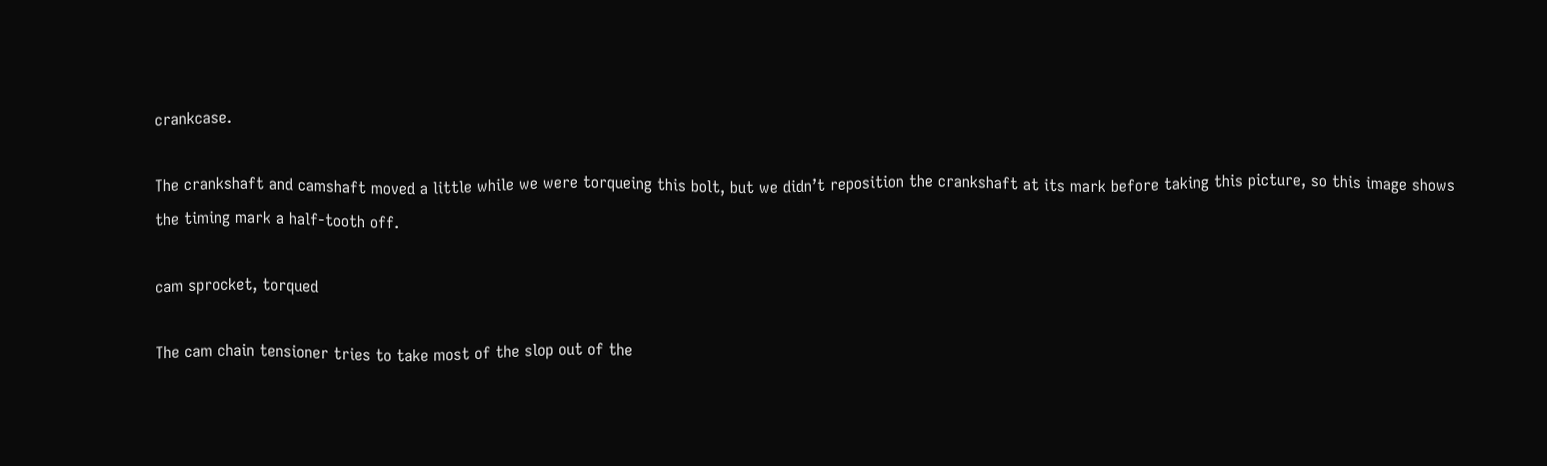crankcase.

The crankshaft and camshaft moved a little while we were torqueing this bolt, but we didn’t reposition the crankshaft at its mark before taking this picture, so this image shows the timing mark a half-tooth off.

cam sprocket, torqued

The cam chain tensioner tries to take most of the slop out of the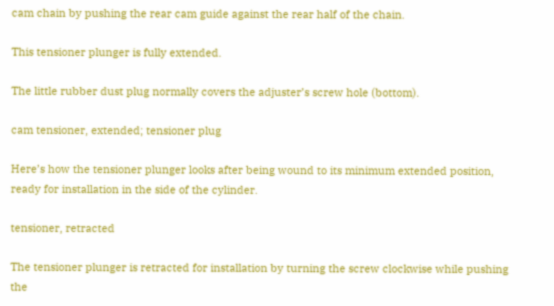cam chain by pushing the rear cam guide against the rear half of the chain.

This tensioner plunger is fully extended.

The little rubber dust plug normally covers the adjuster’s screw hole (bottom).

cam tensioner, extended; tensioner plug

Here’s how the tensioner plunger looks after being wound to its minimum extended position, ready for installation in the side of the cylinder.

tensioner, retracted

The tensioner plunger is retracted for installation by turning the screw clockwise while pushing the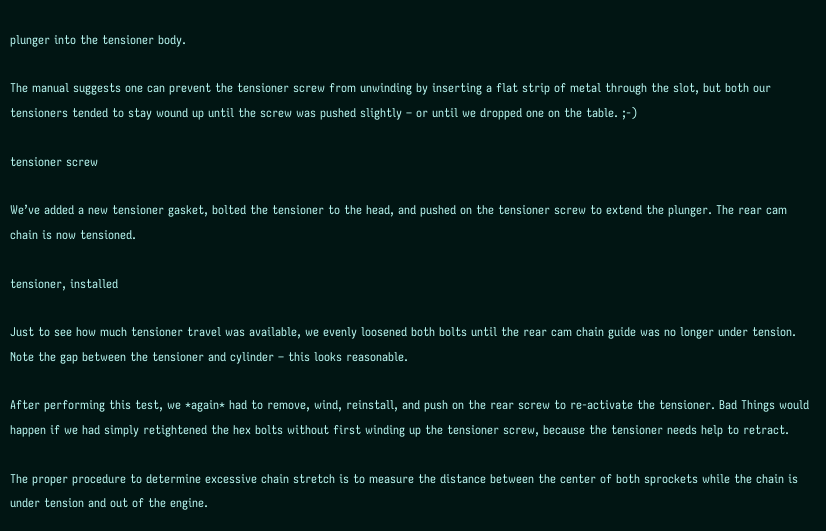plunger into the tensioner body.

The manual suggests one can prevent the tensioner screw from unwinding by inserting a flat strip of metal through the slot, but both our tensioners tended to stay wound up until the screw was pushed slightly – or until we dropped one on the table. ;-)

tensioner screw

We’ve added a new tensioner gasket, bolted the tensioner to the head, and pushed on the tensioner screw to extend the plunger. The rear cam chain is now tensioned.

tensioner, installed

Just to see how much tensioner travel was available, we evenly loosened both bolts until the rear cam chain guide was no longer under tension. Note the gap between the tensioner and cylinder – this looks reasonable.

After performing this test, we *again* had to remove, wind, reinstall, and push on the rear screw to re-activate the tensioner. Bad Things would happen if we had simply retightened the hex bolts without first winding up the tensioner screw, because the tensioner needs help to retract.

The proper procedure to determine excessive chain stretch is to measure the distance between the center of both sprockets while the chain is under tension and out of the engine.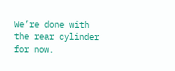We’re done with the rear cylinder for now.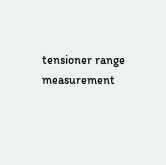tensioner range measurement